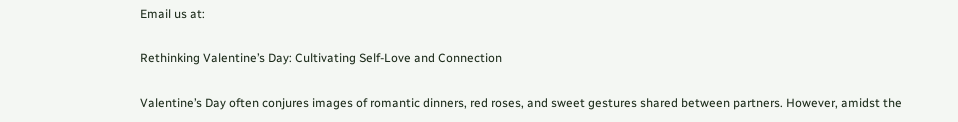Email us at:

Rethinking Valentine’s Day: Cultivating Self-Love and Connection

Valentine’s Day often conjures images of romantic dinners, red roses, and sweet gestures shared between partners. However, amidst the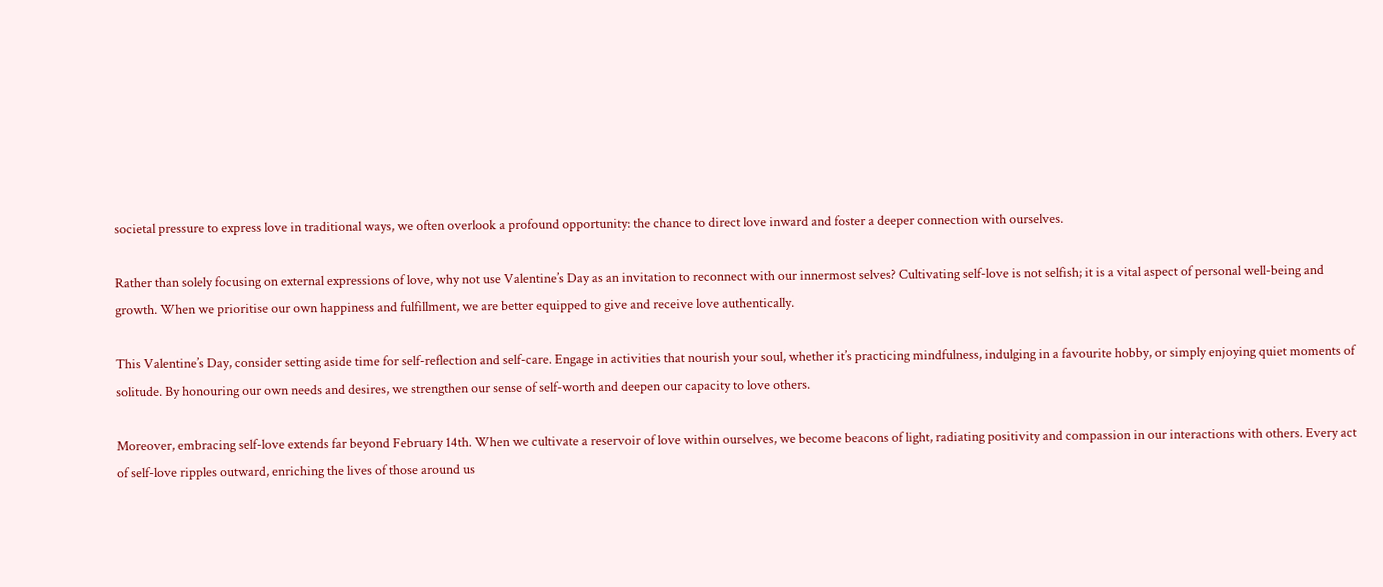societal pressure to express love in traditional ways, we often overlook a profound opportunity: the chance to direct love inward and foster a deeper connection with ourselves.

Rather than solely focusing on external expressions of love, why not use Valentine’s Day as an invitation to reconnect with our innermost selves? Cultivating self-love is not selfish; it is a vital aspect of personal well-being and growth. When we prioritise our own happiness and fulfillment, we are better equipped to give and receive love authentically.

This Valentine’s Day, consider setting aside time for self-reflection and self-care. Engage in activities that nourish your soul, whether it’s practicing mindfulness, indulging in a favourite hobby, or simply enjoying quiet moments of solitude. By honouring our own needs and desires, we strengthen our sense of self-worth and deepen our capacity to love others.

Moreover, embracing self-love extends far beyond February 14th. When we cultivate a reservoir of love within ourselves, we become beacons of light, radiating positivity and compassion in our interactions with others. Every act of self-love ripples outward, enriching the lives of those around us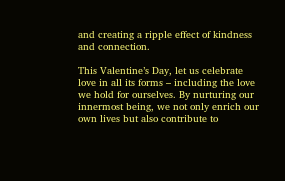and creating a ripple effect of kindness and connection.

This Valentine’s Day, let us celebrate love in all its forms – including the love we hold for ourselves. By nurturing our innermost being, we not only enrich our own lives but also contribute to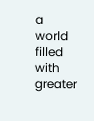a world filled with greater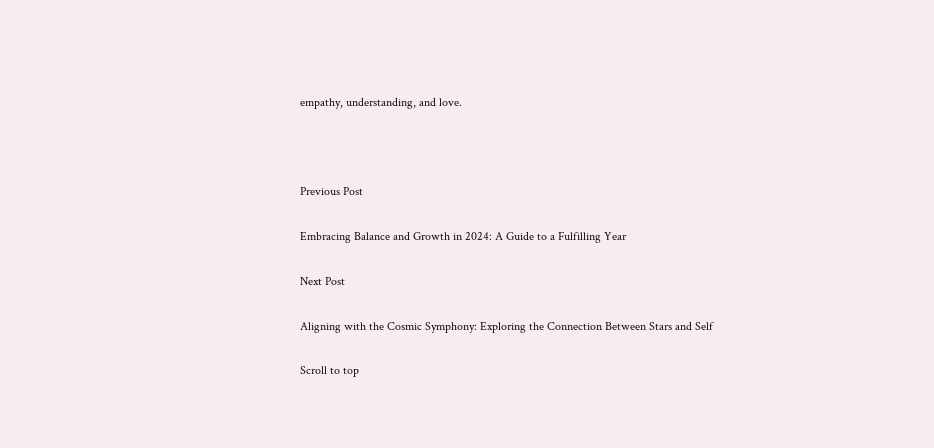empathy, understanding, and love.



Previous Post

Embracing Balance and Growth in 2024: A Guide to a Fulfilling Year

Next Post

Aligning with the Cosmic Symphony: Exploring the Connection Between Stars and Self

Scroll to top